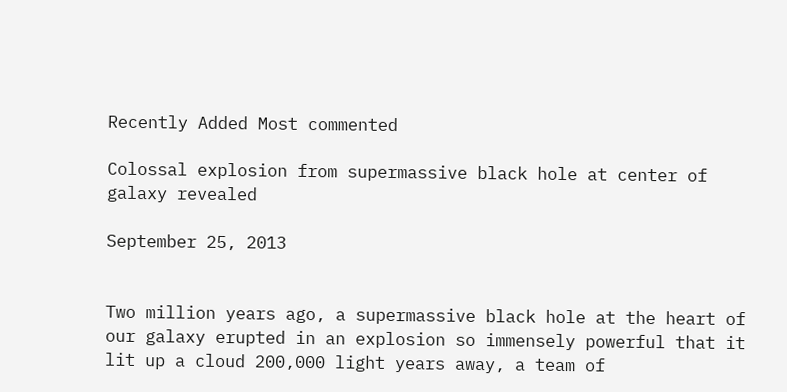Recently Added Most commented

Colossal explosion from supermassive black hole at center of galaxy revealed

September 25, 2013


Two million years ago, a supermassive black hole at the heart of our galaxy erupted in an explosion so immensely powerful that it lit up a cloud 200,000 light years away, a team of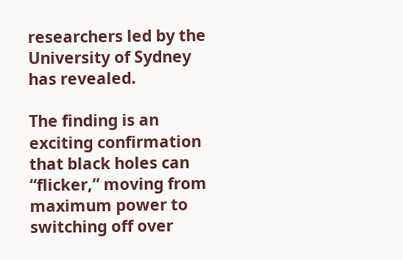researchers led by the University of Sydney has revealed.

The finding is an exciting confirmation that black holes can “flicker,” moving from maximum power to switching off over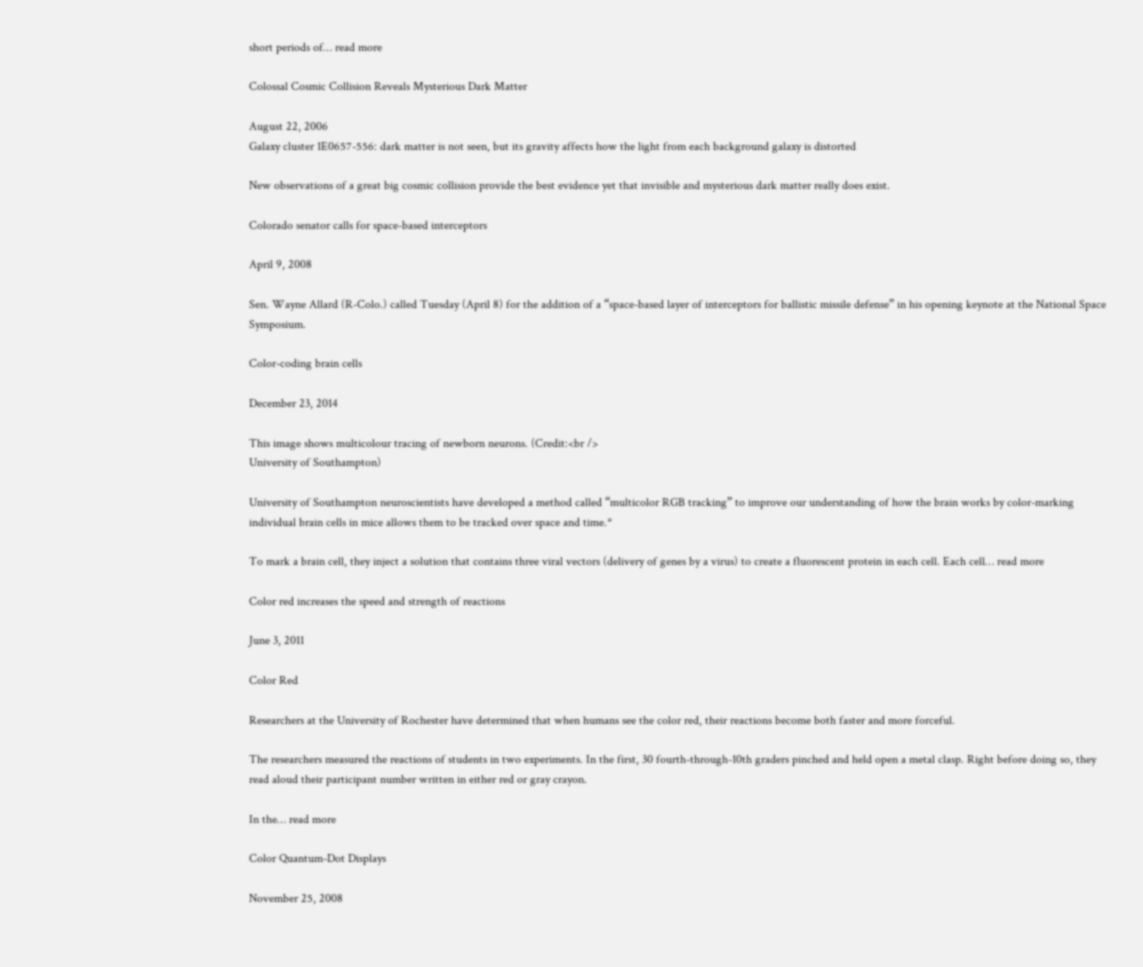short periods of… read more

Colossal Cosmic Collision Reveals Mysterious Dark Matter

August 22, 2006
Galaxy cluster 1E0657-556: dark matter is not seen, but its gravity affects how the light from each background galaxy is distorted

New observations of a great big cosmic collision provide the best evidence yet that invisible and mysterious dark matter really does exist.

Colorado senator calls for space-based interceptors

April 9, 2008

Sen. Wayne Allard (R-Colo.) called Tuesday (April 8) for the addition of a “space-based layer of interceptors for ballistic missile defense” in his opening keynote at the National Space Symposium.

Color-coding brain cells

December 23, 2014

This image shows multicolour tracing of newborn neurons. (Credit:<br />
University of Southampton)

University of Southampton neuroscientists have developed a method called “multicolor RGB tracking” to improve our understanding of how the brain works by color-marking individual brain cells in mice allows them to be tracked over space and time.*

To mark a brain cell, they inject a solution that contains three viral vectors (delivery of genes by a virus) to create a fluorescent protein in each cell. Each cell… read more

Color red increases the speed and strength of reactions

June 3, 2011

Color Red

Researchers at the University of Rochester have determined that when humans see the color red, their reactions become both faster and more forceful.

The researchers measured the reactions of students in two experiments. In the first, 30 fourth-through-10th graders pinched and held open a metal clasp. Right before doing so, they read aloud their participant number written in either red or gray crayon.

In the… read more

Color Quantum-Dot Displays

November 25, 2008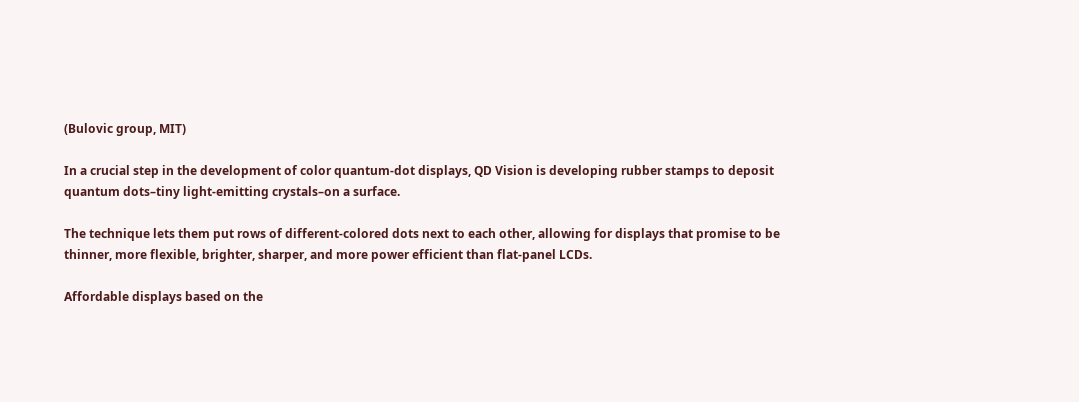(Bulovic group, MIT)

In a crucial step in the development of color quantum-dot displays, QD Vision is developing rubber stamps to deposit quantum dots–tiny light-emitting crystals–on a surface.

The technique lets them put rows of different-colored dots next to each other, allowing for displays that promise to be thinner, more flexible, brighter, sharper, and more power efficient than flat-panel LCDs.

Affordable displays based on the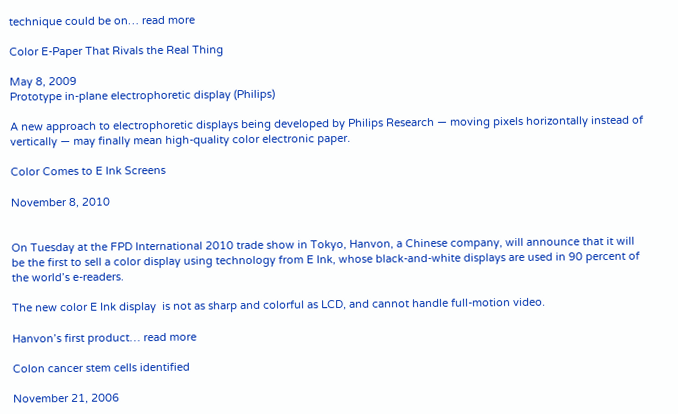technique could be on… read more

Color E-Paper That Rivals the Real Thing

May 8, 2009
Prototype in-plane electrophoretic display (Philips)

A new approach to electrophoretic displays being developed by Philips Research — moving pixels horizontally instead of vertically — may finally mean high-quality color electronic paper.

Color Comes to E Ink Screens

November 8, 2010


On Tuesday at the FPD International 2010 trade show in Tokyo, Hanvon, a Chinese company, will announce that it will be the first to sell a color display using technology from E Ink, whose black-and-white displays are used in 90 percent of the world’s e-readers.

The new color E Ink display  is not as sharp and colorful as LCD, and cannot handle full-motion video.

Hanvon’s first product… read more

Colon cancer stem cells identified

November 21, 2006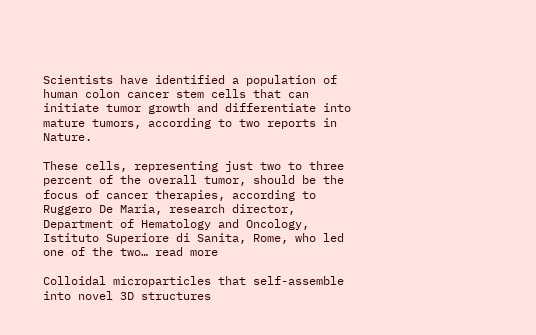Scientists have identified a population of human colon cancer stem cells that can initiate tumor growth and differentiate into mature tumors, according to two reports in Nature.

These cells, representing just two to three percent of the overall tumor, should be the focus of cancer therapies, according to Ruggero De Maria, research director, Department of Hematology and Oncology, Istituto Superiore di Sanita, Rome, who led one of the two… read more

Colloidal microparticles that self-assemble into novel 3D structures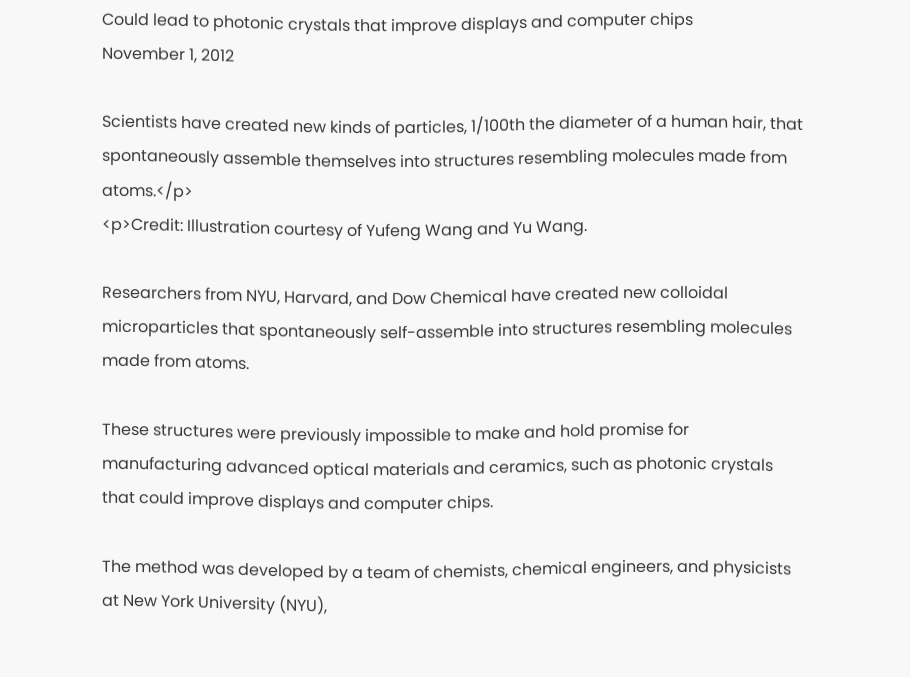Could lead to photonic crystals that improve displays and computer chips
November 1, 2012

Scientists have created new kinds of particles, 1/100th the diameter of a human hair, that spontaneously assemble themselves into structures resembling molecules made from atoms.</p>
<p>Credit: Illustration courtesy of Yufeng Wang and Yu Wang.

Researchers from NYU, Harvard, and Dow Chemical have created new colloidal microparticles that spontaneously self-assemble into structures resembling molecules made from atoms.

These structures were previously impossible to make and hold promise for manufacturing advanced optical materials and ceramics, such as photonic crystals that could improve displays and computer chips.

The method was developed by a team of chemists, chemical engineers, and physicists at New York University (NYU),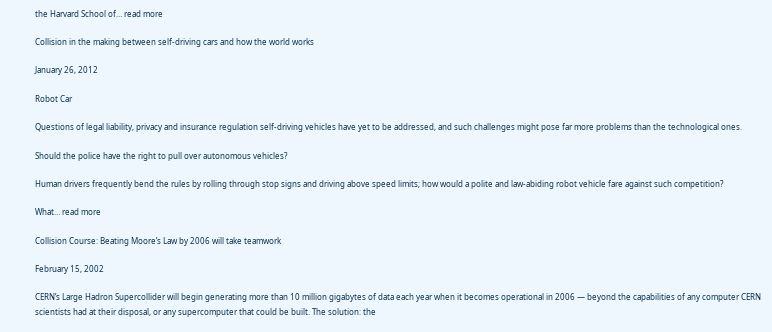the Harvard School of… read more

Collision in the making between self-driving cars and how the world works

January 26, 2012

Robot Car

Questions of legal liability, privacy and insurance regulation self-driving vehicles have yet to be addressed, and such challenges might pose far more problems than the technological ones.

Should the police have the right to pull over autonomous vehicles?

Human drivers frequently bend the rules by rolling through stop signs and driving above speed limits; how would a polite and law-abiding robot vehicle fare against such competition?

What… read more

Collision Course: Beating Moore’s Law by 2006 will take teamwork

February 15, 2002

CERN’s Large Hadron Supercollider will begin generating more than 10 million gigabytes of data each year when it becomes operational in 2006 — beyond the capabilities of any computer CERN scientists had at their disposal, or any supercomputer that could be built. The solution: the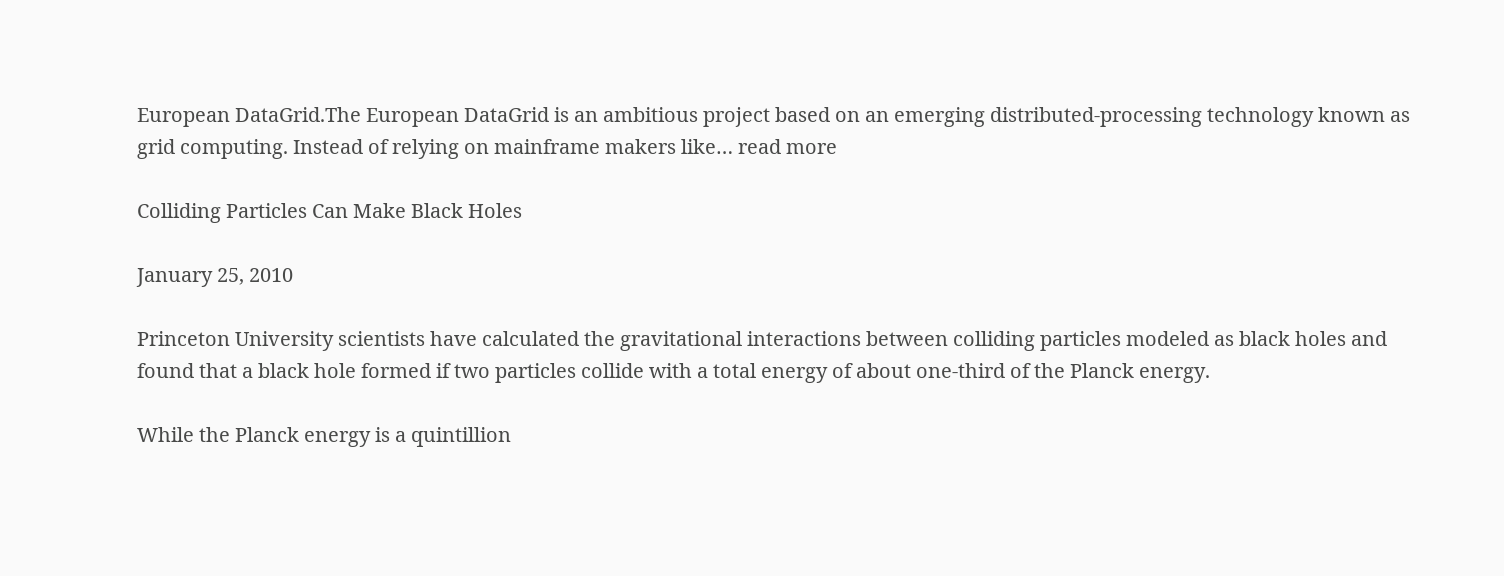European DataGrid.The European DataGrid is an ambitious project based on an emerging distributed-processing technology known as grid computing. Instead of relying on mainframe makers like… read more

Colliding Particles Can Make Black Holes

January 25, 2010

Princeton University scientists have calculated the gravitational interactions between colliding particles modeled as black holes and found that a black hole formed if two particles collide with a total energy of about one-third of the Planck energy.

While the Planck energy is a quintillion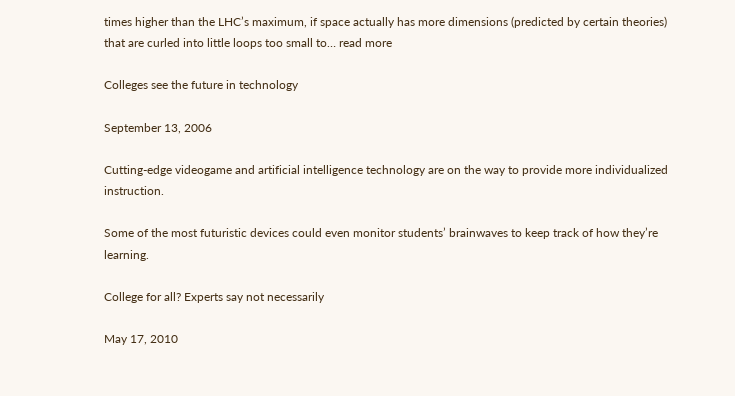times higher than the LHC’s maximum, if space actually has more dimensions (predicted by certain theories) that are curled into little loops too small to… read more

Colleges see the future in technology

September 13, 2006

Cutting-edge videogame and artificial intelligence technology are on the way to provide more individualized instruction.

Some of the most futuristic devices could even monitor students’ brainwaves to keep track of how they’re learning.

College for all? Experts say not necessarily

May 17, 2010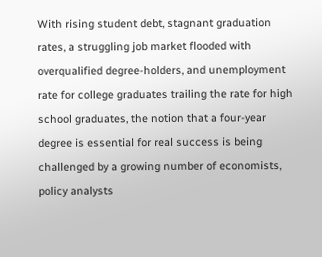With rising student debt, stagnant graduation rates, a struggling job market flooded with overqualified degree-holders, and unemployment rate for college graduates trailing the rate for high school graduates, the notion that a four-year degree is essential for real success is being challenged by a growing number of economists, policy analysts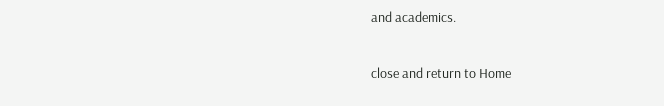and academics.

close and return to Home